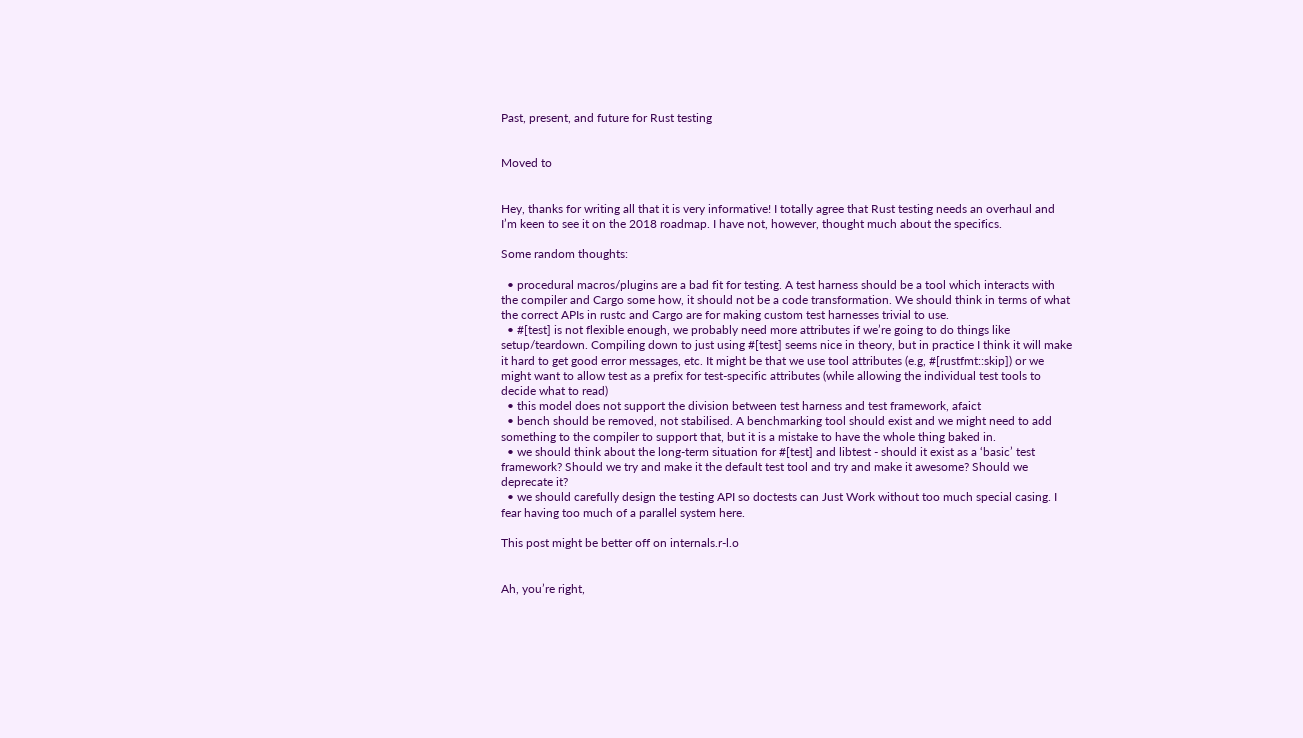Past, present, and future for Rust testing


Moved to


Hey, thanks for writing all that it is very informative! I totally agree that Rust testing needs an overhaul and I’m keen to see it on the 2018 roadmap. I have not, however, thought much about the specifics.

Some random thoughts:

  • procedural macros/plugins are a bad fit for testing. A test harness should be a tool which interacts with the compiler and Cargo some how, it should not be a code transformation. We should think in terms of what the correct APIs in rustc and Cargo are for making custom test harnesses trivial to use.
  • #[test] is not flexible enough, we probably need more attributes if we’re going to do things like setup/teardown. Compiling down to just using #[test] seems nice in theory, but in practice I think it will make it hard to get good error messages, etc. It might be that we use tool attributes (e.g, #[rustfmt::skip]) or we might want to allow test as a prefix for test-specific attributes (while allowing the individual test tools to decide what to read)
  • this model does not support the division between test harness and test framework, afaict
  • bench should be removed, not stabilised. A benchmarking tool should exist and we might need to add something to the compiler to support that, but it is a mistake to have the whole thing baked in.
  • we should think about the long-term situation for #[test] and libtest - should it exist as a ‘basic’ test framework? Should we try and make it the default test tool and try and make it awesome? Should we deprecate it?
  • we should carefully design the testing API so doctests can Just Work without too much special casing. I fear having too much of a parallel system here.

This post might be better off on internals.r-l.o


Ah, you’re right,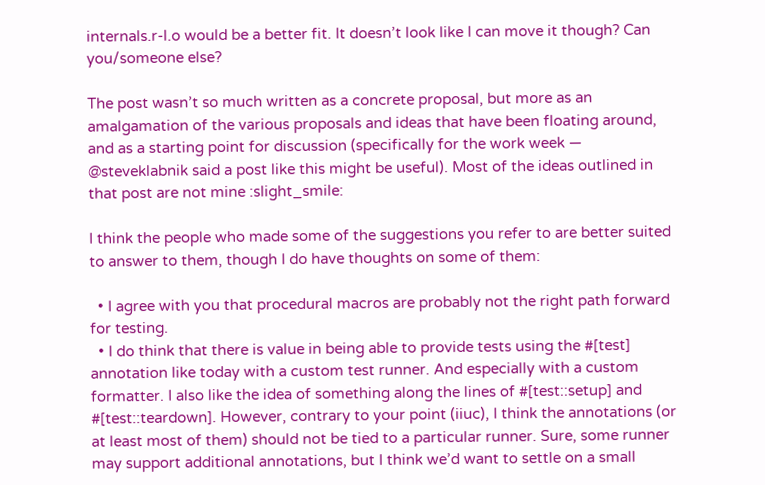internals.r-l.o would be a better fit. It doesn’t look like I can move it though? Can you/someone else?

The post wasn’t so much written as a concrete proposal, but more as an amalgamation of the various proposals and ideas that have been floating around, and as a starting point for discussion (specifically for the work week — @steveklabnik said a post like this might be useful). Most of the ideas outlined in that post are not mine :slight_smile:

I think the people who made some of the suggestions you refer to are better suited to answer to them, though I do have thoughts on some of them:

  • I agree with you that procedural macros are probably not the right path forward for testing.
  • I do think that there is value in being able to provide tests using the #[test] annotation like today with a custom test runner. And especially with a custom formatter. I also like the idea of something along the lines of #[test::setup] and #[test::teardown]. However, contrary to your point (iiuc), I think the annotations (or at least most of them) should not be tied to a particular runner. Sure, some runner may support additional annotations, but I think we’d want to settle on a small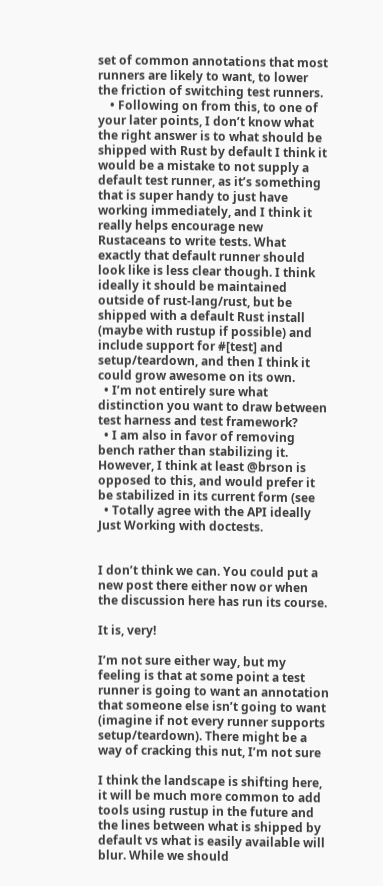set of common annotations that most runners are likely to want, to lower the friction of switching test runners.
    • Following on from this, to one of your later points, I don’t know what the right answer is to what should be shipped with Rust by default I think it would be a mistake to not supply a default test runner, as it’s something that is super handy to just have working immediately, and I think it really helps encourage new Rustaceans to write tests. What exactly that default runner should look like is less clear though. I think ideally it should be maintained outside of rust-lang/rust, but be shipped with a default Rust install (maybe with rustup if possible) and include support for #[test] and setup/teardown, and then I think it could grow awesome on its own.
  • I’m not entirely sure what distinction you want to draw between test harness and test framework?
  • I am also in favor of removing bench rather than stabilizing it. However, I think at least @brson is opposed to this, and would prefer it be stabilized in its current form (see
  • Totally agree with the API ideally Just Working with doctests.


I don’t think we can. You could put a new post there either now or when the discussion here has run its course.

It is, very!

I’m not sure either way, but my feeling is that at some point a test runner is going to want an annotation that someone else isn’t going to want (imagine if not every runner supports setup/teardown). There might be a way of cracking this nut, I’m not sure

I think the landscape is shifting here, it will be much more common to add tools using rustup in the future and the lines between what is shipped by default vs what is easily available will blur. While we should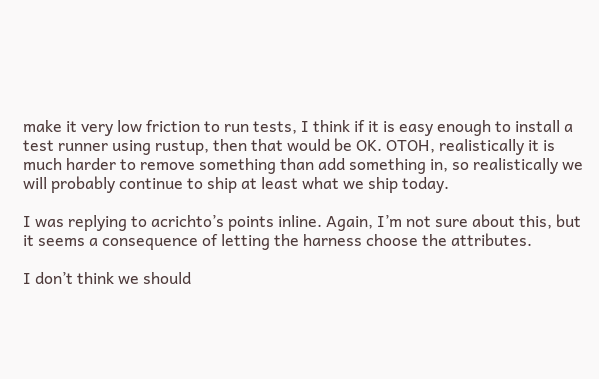make it very low friction to run tests, I think if it is easy enough to install a test runner using rustup, then that would be OK. OTOH, realistically it is much harder to remove something than add something in, so realistically we will probably continue to ship at least what we ship today.

I was replying to acrichto’s points inline. Again, I’m not sure about this, but it seems a consequence of letting the harness choose the attributes.

I don’t think we should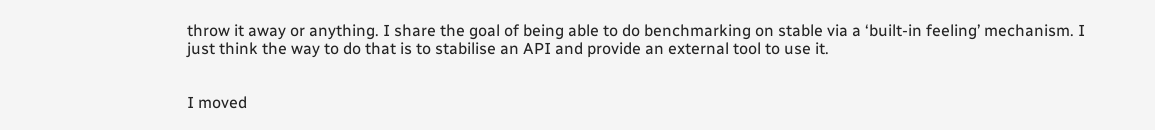throw it away or anything. I share the goal of being able to do benchmarking on stable via a ‘built-in feeling’ mechanism. I just think the way to do that is to stabilise an API and provide an external tool to use it.


I moved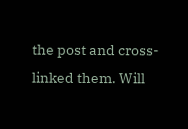the post and cross-linked them. Will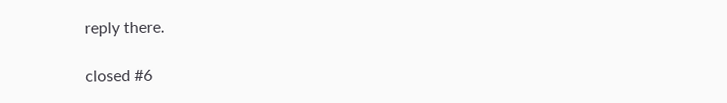reply there.

closed #6